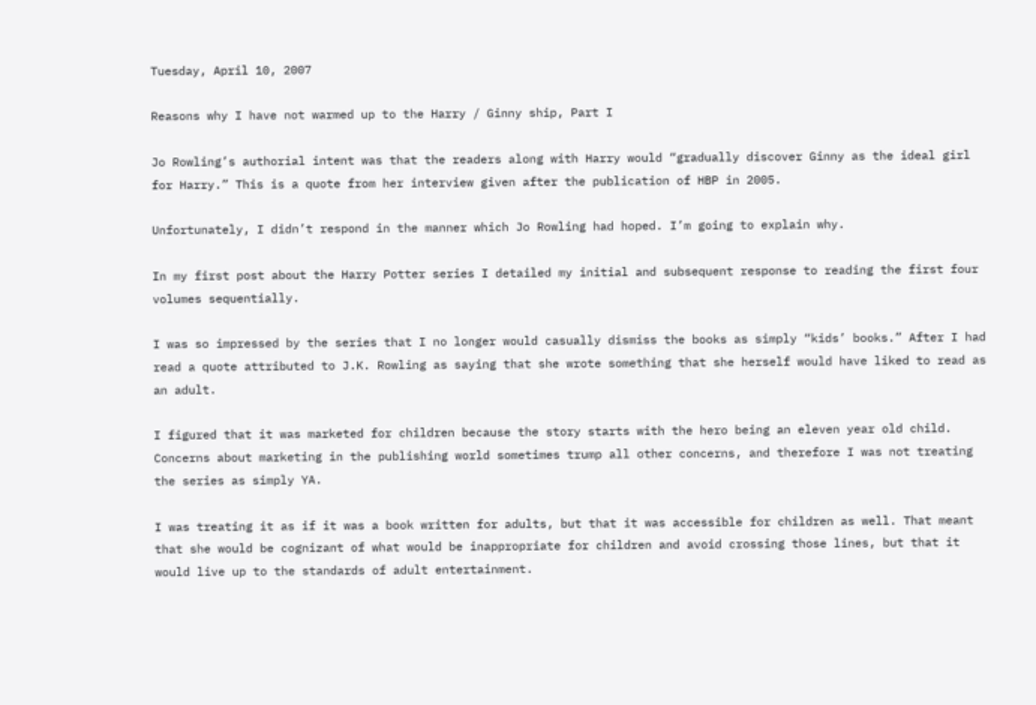Tuesday, April 10, 2007

Reasons why I have not warmed up to the Harry / Ginny ship, Part I

Jo Rowling’s authorial intent was that the readers along with Harry would “gradually discover Ginny as the ideal girl for Harry.” This is a quote from her interview given after the publication of HBP in 2005.

Unfortunately, I didn’t respond in the manner which Jo Rowling had hoped. I’m going to explain why.

In my first post about the Harry Potter series I detailed my initial and subsequent response to reading the first four volumes sequentially.

I was so impressed by the series that I no longer would casually dismiss the books as simply “kids’ books.” After I had read a quote attributed to J.K. Rowling as saying that she wrote something that she herself would have liked to read as an adult.

I figured that it was marketed for children because the story starts with the hero being an eleven year old child. Concerns about marketing in the publishing world sometimes trump all other concerns, and therefore I was not treating the series as simply YA.

I was treating it as if it was a book written for adults, but that it was accessible for children as well. That meant that she would be cognizant of what would be inappropriate for children and avoid crossing those lines, but that it would live up to the standards of adult entertainment.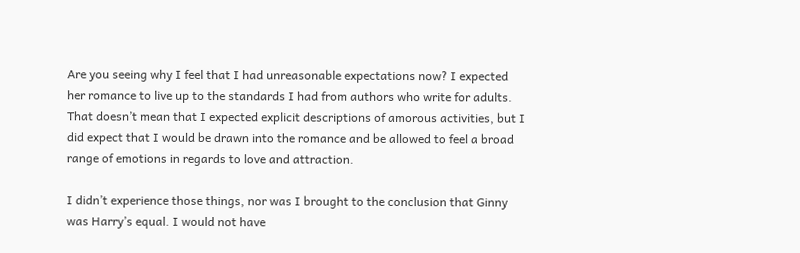Are you seeing why I feel that I had unreasonable expectations now? I expected her romance to live up to the standards I had from authors who write for adults. That doesn’t mean that I expected explicit descriptions of amorous activities, but I did expect that I would be drawn into the romance and be allowed to feel a broad range of emotions in regards to love and attraction.

I didn’t experience those things, nor was I brought to the conclusion that Ginny was Harry’s equal. I would not have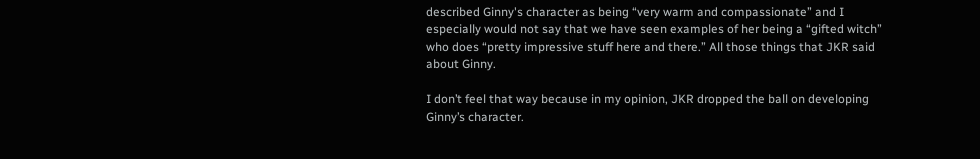described Ginny's character as being “very warm and compassionate” and I especially would not say that we have seen examples of her being a “gifted witch” who does “pretty impressive stuff here and there.” All those things that JKR said about Ginny.

I don’t feel that way because in my opinion, JKR dropped the ball on developing Ginny’s character.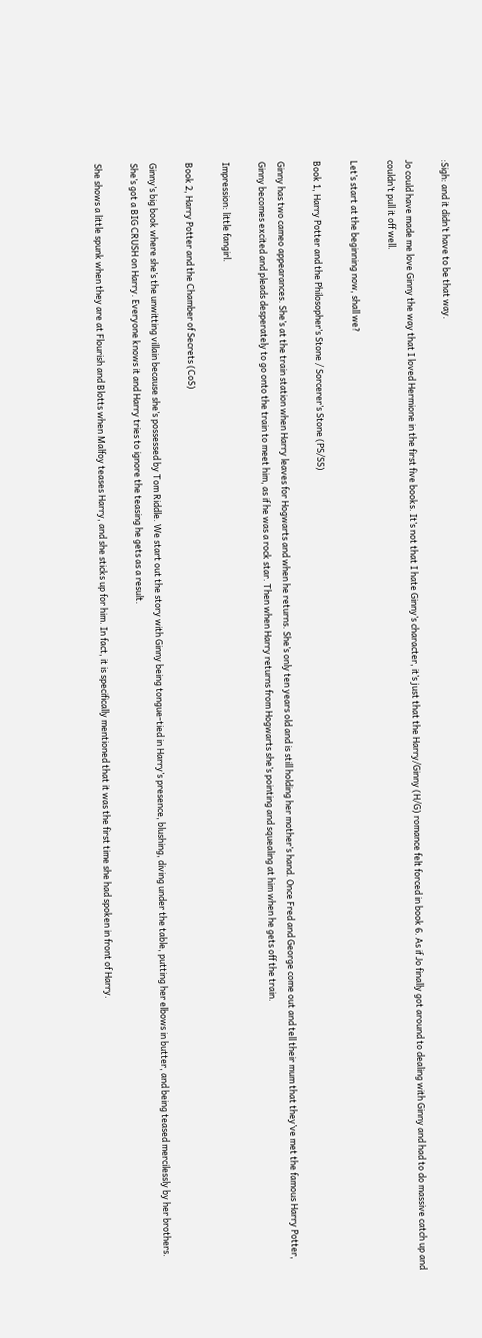:Sigh: and it didn’t have to be that way.

Jo could have made me love Ginny the way that I loved Hermione in the first five books. It’s not that I hate Ginny’s character, it’s just that the Harry/Ginny (H/G) romance felt forced in book 6. As if Jo finally got around to dealing with Ginny and had to do massive catch up and couldn’t pull it off well.

Let’s start at the beginning now, shall we?

Book 1, Harry Potter and the Philosopher’s Stone / Sorcerer’s Stone (PS/SS)

Ginny has two cameo appearances. She’s at the train station when Harry leaves for Hogwarts and when he returns. She’s only ten years old and is still holding her mother’s hand. Once Fred and George come out and tell their mum that they’ve met the famous Harry Potter, Ginny becomes excited and pleads desperately to go onto the train to meet him, as if he was a rock star. Then when Harry returns from Hogwarts she’s pointing and squealing at him when he gets off the train.

Impression: little fangirl.

Book 2, Harry Potter and the Chamber of Secrets (CoS)

Ginny’s big book where she’s the unwitting villain because she’s possessed by Tom Riddle. We start out the story with Ginny being tongue-tied in Harry’s presence, blushing, diving under the table, putting her elbows in butter, and being teased mercilessly by her brothers. She’s got a BIG CRUSH on Harry. Everyone knows it and Harry tries to ignore the teasing he gets as a result.

She shows a little spunk when they are at Flourish and Blotts when Malfoy teases Harry, and she sticks up for him. In fact, it is specifically mentioned that it was the first time she had spoken in front of Harry.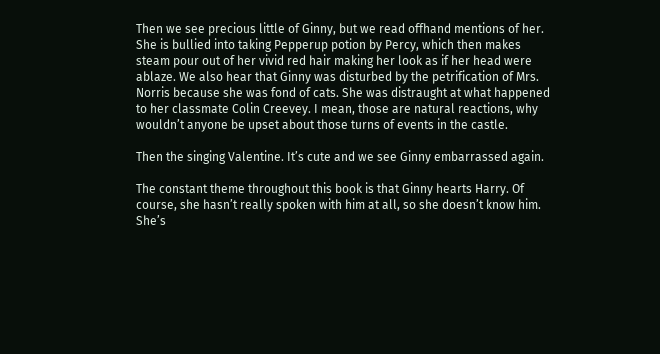Then we see precious little of Ginny, but we read offhand mentions of her. She is bullied into taking Pepperup potion by Percy, which then makes steam pour out of her vivid red hair making her look as if her head were ablaze. We also hear that Ginny was disturbed by the petrification of Mrs. Norris because she was fond of cats. She was distraught at what happened to her classmate Colin Creevey. I mean, those are natural reactions, why wouldn’t anyone be upset about those turns of events in the castle.

Then the singing Valentine. It’s cute and we see Ginny embarrassed again.

The constant theme throughout this book is that Ginny hearts Harry. Of course, she hasn’t really spoken with him at all, so she doesn’t know him. She’s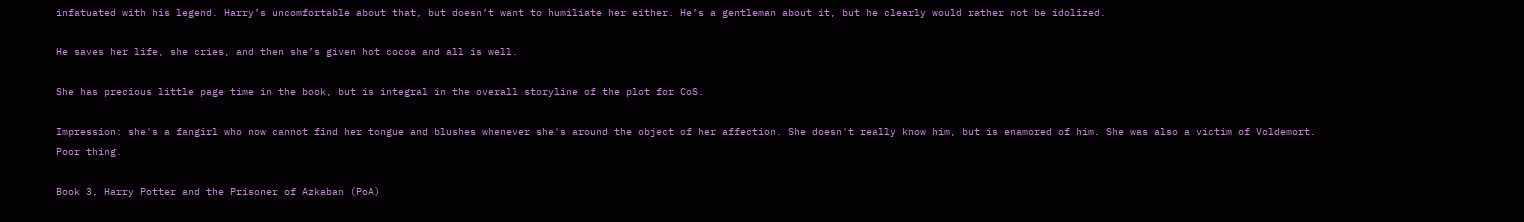infatuated with his legend. Harry’s uncomfortable about that, but doesn’t want to humiliate her either. He’s a gentleman about it, but he clearly would rather not be idolized.

He saves her life, she cries, and then she’s given hot cocoa and all is well.

She has precious little page time in the book, but is integral in the overall storyline of the plot for CoS.

Impression: she's a fangirl who now cannot find her tongue and blushes whenever she's around the object of her affection. She doesn't really know him, but is enamored of him. She was also a victim of Voldemort. Poor thing.

Book 3, Harry Potter and the Prisoner of Azkaban (PoA)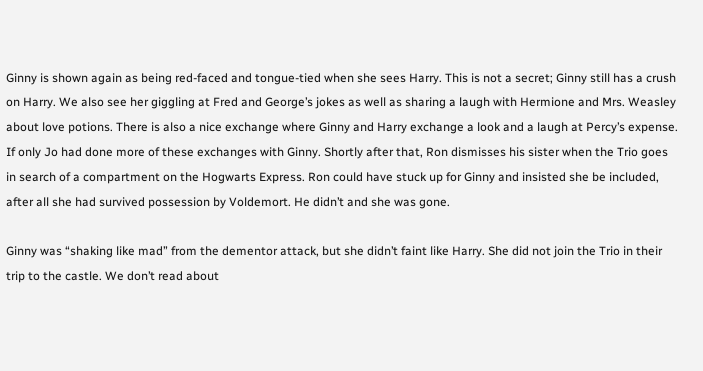Ginny is shown again as being red-faced and tongue-tied when she sees Harry. This is not a secret; Ginny still has a crush on Harry. We also see her giggling at Fred and George’s jokes as well as sharing a laugh with Hermione and Mrs. Weasley about love potions. There is also a nice exchange where Ginny and Harry exchange a look and a laugh at Percy’s expense. If only Jo had done more of these exchanges with Ginny. Shortly after that, Ron dismisses his sister when the Trio goes in search of a compartment on the Hogwarts Express. Ron could have stuck up for Ginny and insisted she be included, after all she had survived possession by Voldemort. He didn’t and she was gone.

Ginny was “shaking like mad” from the dementor attack, but she didn’t faint like Harry. She did not join the Trio in their trip to the castle. We don’t read about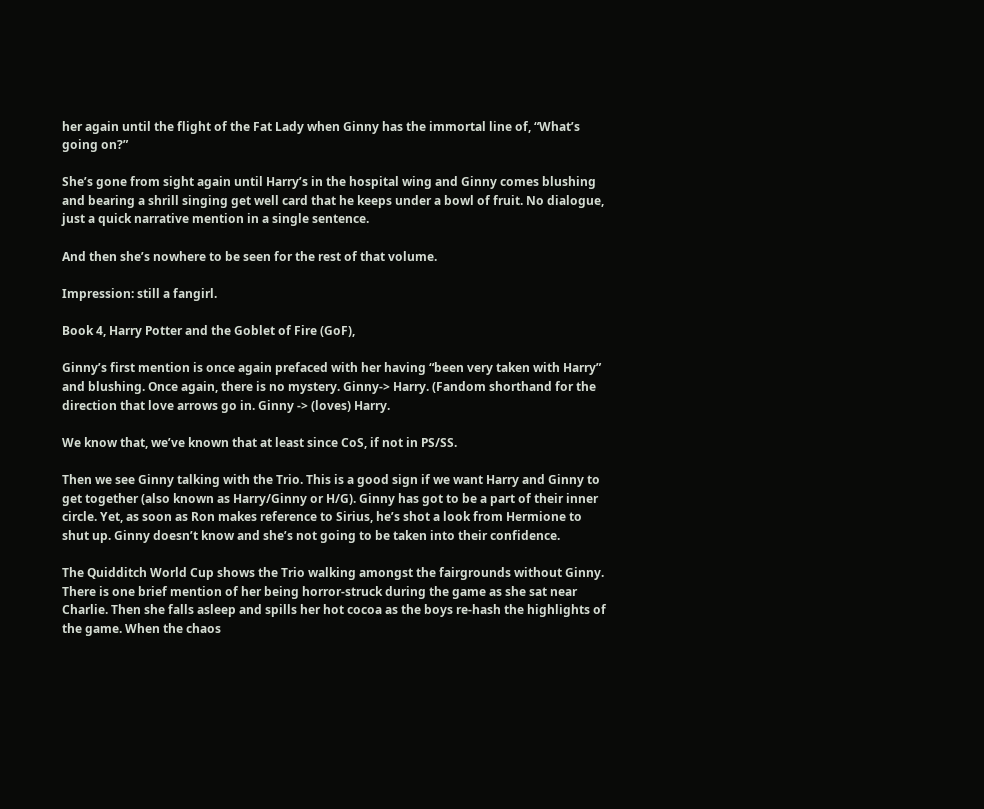her again until the flight of the Fat Lady when Ginny has the immortal line of, “What’s going on?”

She’s gone from sight again until Harry’s in the hospital wing and Ginny comes blushing and bearing a shrill singing get well card that he keeps under a bowl of fruit. No dialogue, just a quick narrative mention in a single sentence.

And then she’s nowhere to be seen for the rest of that volume.

Impression: still a fangirl.

Book 4, Harry Potter and the Goblet of Fire (GoF),

Ginny’s first mention is once again prefaced with her having “been very taken with Harry” and blushing. Once again, there is no mystery. Ginny-> Harry. (Fandom shorthand for the direction that love arrows go in. Ginny -> (loves) Harry.

We know that, we’ve known that at least since CoS, if not in PS/SS.

Then we see Ginny talking with the Trio. This is a good sign if we want Harry and Ginny to get together (also known as Harry/Ginny or H/G). Ginny has got to be a part of their inner circle. Yet, as soon as Ron makes reference to Sirius, he’s shot a look from Hermione to shut up. Ginny doesn’t know and she’s not going to be taken into their confidence.

The Quidditch World Cup shows the Trio walking amongst the fairgrounds without Ginny. There is one brief mention of her being horror-struck during the game as she sat near Charlie. Then she falls asleep and spills her hot cocoa as the boys re-hash the highlights of the game. When the chaos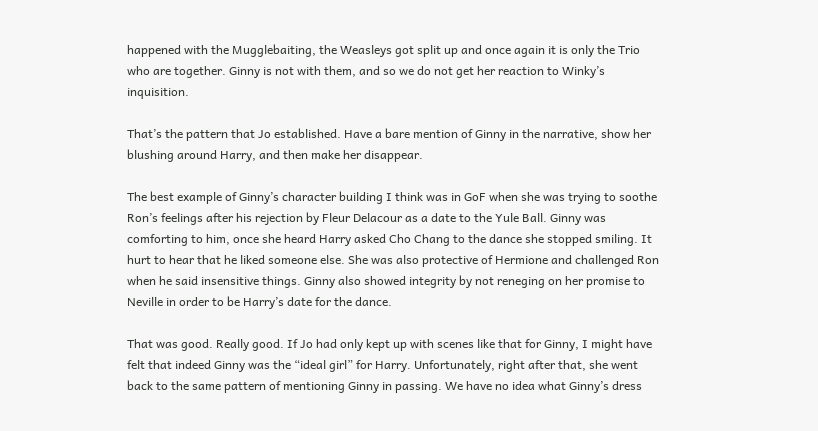happened with the Mugglebaiting, the Weasleys got split up and once again it is only the Trio who are together. Ginny is not with them, and so we do not get her reaction to Winky’s inquisition.

That’s the pattern that Jo established. Have a bare mention of Ginny in the narrative, show her blushing around Harry, and then make her disappear.

The best example of Ginny’s character building I think was in GoF when she was trying to soothe Ron’s feelings after his rejection by Fleur Delacour as a date to the Yule Ball. Ginny was comforting to him, once she heard Harry asked Cho Chang to the dance she stopped smiling. It hurt to hear that he liked someone else. She was also protective of Hermione and challenged Ron when he said insensitive things. Ginny also showed integrity by not reneging on her promise to Neville in order to be Harry’s date for the dance.

That was good. Really good. If Jo had only kept up with scenes like that for Ginny, I might have felt that indeed Ginny was the “ideal girl” for Harry. Unfortunately, right after that, she went back to the same pattern of mentioning Ginny in passing. We have no idea what Ginny’s dress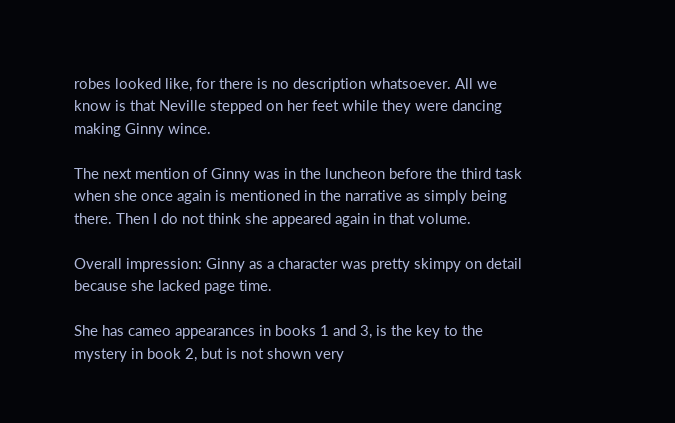robes looked like, for there is no description whatsoever. All we know is that Neville stepped on her feet while they were dancing making Ginny wince.

The next mention of Ginny was in the luncheon before the third task when she once again is mentioned in the narrative as simply being there. Then I do not think she appeared again in that volume.

Overall impression: Ginny as a character was pretty skimpy on detail because she lacked page time.

She has cameo appearances in books 1 and 3, is the key to the mystery in book 2, but is not shown very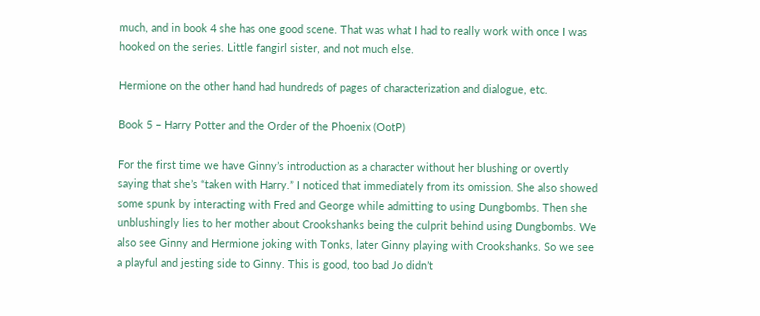much, and in book 4 she has one good scene. That was what I had to really work with once I was hooked on the series. Little fangirl sister, and not much else.

Hermione on the other hand had hundreds of pages of characterization and dialogue, etc.

Book 5 – Harry Potter and the Order of the Phoenix (OotP)

For the first time we have Ginny’s introduction as a character without her blushing or overtly saying that she’s “taken with Harry.” I noticed that immediately from its omission. She also showed some spunk by interacting with Fred and George while admitting to using Dungbombs. Then she unblushingly lies to her mother about Crookshanks being the culprit behind using Dungbombs. We also see Ginny and Hermione joking with Tonks, later Ginny playing with Crookshanks. So we see a playful and jesting side to Ginny. This is good, too bad Jo didn’t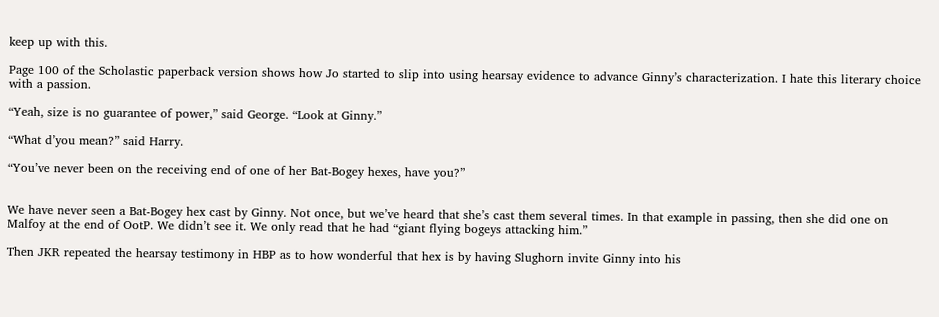keep up with this.

Page 100 of the Scholastic paperback version shows how Jo started to slip into using hearsay evidence to advance Ginny’s characterization. I hate this literary choice with a passion.

“Yeah, size is no guarantee of power,” said George. “Look at Ginny.”

“What d’you mean?” said Harry.

“You’ve never been on the receiving end of one of her Bat-Bogey hexes, have you?”


We have never seen a Bat-Bogey hex cast by Ginny. Not once, but we’ve heard that she’s cast them several times. In that example in passing, then she did one on Malfoy at the end of OotP. We didn’t see it. We only read that he had “giant flying bogeys attacking him.”

Then JKR repeated the hearsay testimony in HBP as to how wonderful that hex is by having Slughorn invite Ginny into his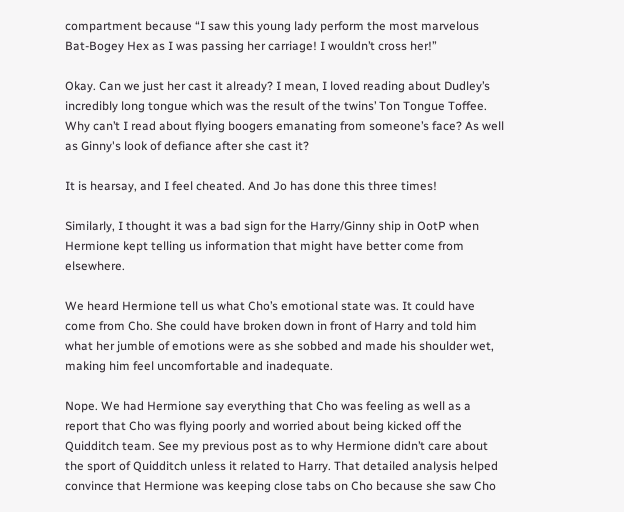compartment because “I saw this young lady perform the most marvelous Bat-Bogey Hex as I was passing her carriage! I wouldn’t cross her!”

Okay. Can we just her cast it already? I mean, I loved reading about Dudley’s incredibly long tongue which was the result of the twins’ Ton Tongue Toffee. Why can’t I read about flying boogers emanating from someone’s face? As well as Ginny's look of defiance after she cast it?

It is hearsay, and I feel cheated. And Jo has done this three times!

Similarly, I thought it was a bad sign for the Harry/Ginny ship in OotP when Hermione kept telling us information that might have better come from elsewhere.

We heard Hermione tell us what Cho’s emotional state was. It could have come from Cho. She could have broken down in front of Harry and told him what her jumble of emotions were as she sobbed and made his shoulder wet, making him feel uncomfortable and inadequate.

Nope. We had Hermione say everything that Cho was feeling as well as a report that Cho was flying poorly and worried about being kicked off the Quidditch team. See my previous post as to why Hermione didn’t care about the sport of Quidditch unless it related to Harry. That detailed analysis helped convince that Hermione was keeping close tabs on Cho because she saw Cho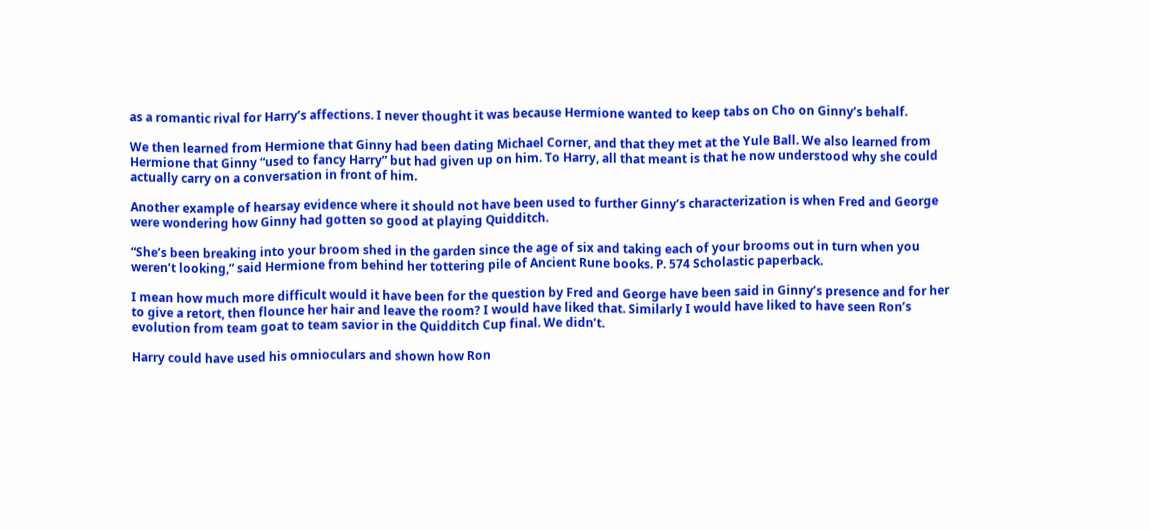as a romantic rival for Harry’s affections. I never thought it was because Hermione wanted to keep tabs on Cho on Ginny’s behalf.

We then learned from Hermione that Ginny had been dating Michael Corner, and that they met at the Yule Ball. We also learned from Hermione that Ginny “used to fancy Harry” but had given up on him. To Harry, all that meant is that he now understood why she could actually carry on a conversation in front of him.

Another example of hearsay evidence where it should not have been used to further Ginny’s characterization is when Fred and George were wondering how Ginny had gotten so good at playing Quidditch.

“She’s been breaking into your broom shed in the garden since the age of six and taking each of your brooms out in turn when you weren’t looking,” said Hermione from behind her tottering pile of Ancient Rune books. P. 574 Scholastic paperback.

I mean how much more difficult would it have been for the question by Fred and George have been said in Ginny’s presence and for her to give a retort, then flounce her hair and leave the room? I would have liked that. Similarly I would have liked to have seen Ron’s evolution from team goat to team savior in the Quidditch Cup final. We didn’t.

Harry could have used his omnioculars and shown how Ron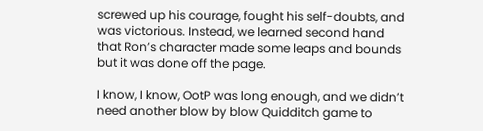screwed up his courage, fought his self-doubts, and was victorious. Instead, we learned second hand that Ron’s character made some leaps and bounds but it was done off the page.

I know, I know, OotP was long enough, and we didn’t need another blow by blow Quidditch game to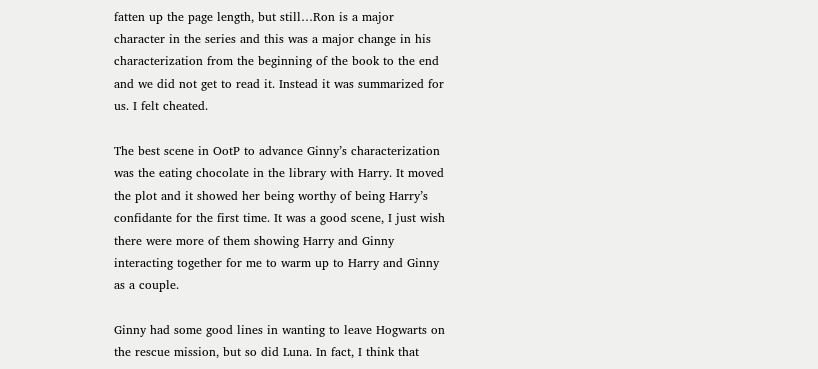fatten up the page length, but still…Ron is a major character in the series and this was a major change in his characterization from the beginning of the book to the end and we did not get to read it. Instead it was summarized for us. I felt cheated.

The best scene in OotP to advance Ginny’s characterization was the eating chocolate in the library with Harry. It moved the plot and it showed her being worthy of being Harry’s confidante for the first time. It was a good scene, I just wish there were more of them showing Harry and Ginny interacting together for me to warm up to Harry and Ginny as a couple.

Ginny had some good lines in wanting to leave Hogwarts on the rescue mission, but so did Luna. In fact, I think that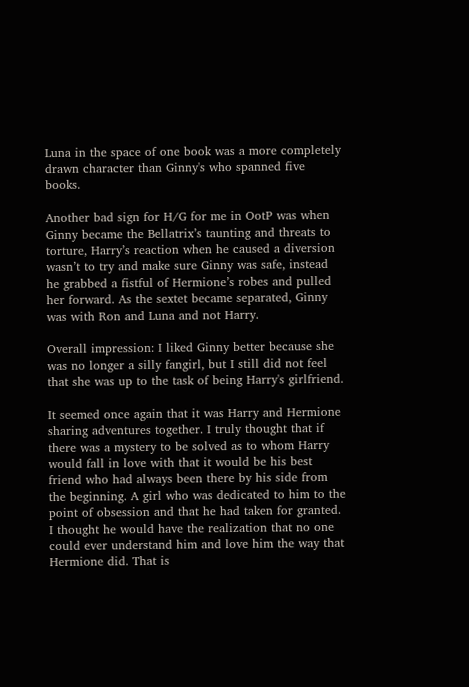Luna in the space of one book was a more completely drawn character than Ginny's who spanned five books.

Another bad sign for H/G for me in OotP was when Ginny became the Bellatrix’s taunting and threats to torture, Harry’s reaction when he caused a diversion wasn’t to try and make sure Ginny was safe, instead he grabbed a fistful of Hermione’s robes and pulled her forward. As the sextet became separated, Ginny was with Ron and Luna and not Harry.

Overall impression: I liked Ginny better because she was no longer a silly fangirl, but I still did not feel that she was up to the task of being Harry's girlfriend.

It seemed once again that it was Harry and Hermione sharing adventures together. I truly thought that if there was a mystery to be solved as to whom Harry would fall in love with that it would be his best friend who had always been there by his side from the beginning. A girl who was dedicated to him to the point of obsession and that he had taken for granted. I thought he would have the realization that no one could ever understand him and love him the way that Hermione did. That is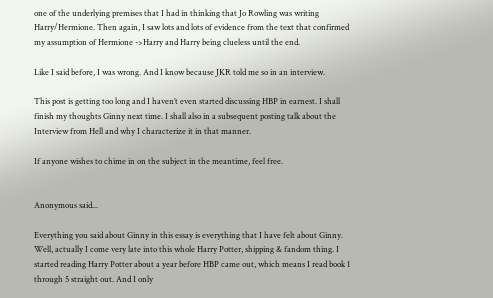one of the underlying premises that I had in thinking that Jo Rowling was writing Harry/Hermione. Then again, I saw lots and lots of evidence from the text that confirmed my assumption of Hermione ->Harry and Harry being clueless until the end.

Like I said before, I was wrong. And I know because JKR told me so in an interview.

This post is getting too long and I haven’t even started discussing HBP in earnest. I shall finish my thoughts Ginny next time. I shall also in a subsequent posting talk about the Interview from Hell and why I characterize it in that manner.

If anyone wishes to chime in on the subject in the meantime, feel free.


Anonymous said...

Everything you said about Ginny in this essay is everything that I have felt about Ginny. Well, actually I come very late into this whole Harry Potter, shipping & fandom thing. I started reading Harry Potter about a year before HBP came out, which means I read book 1 through 5 straight out. And I only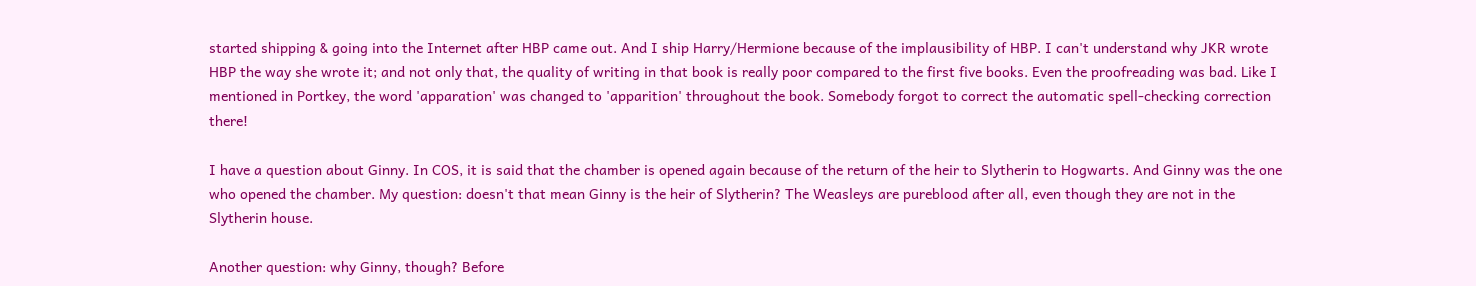started shipping & going into the Internet after HBP came out. And I ship Harry/Hermione because of the implausibility of HBP. I can't understand why JKR wrote HBP the way she wrote it; and not only that, the quality of writing in that book is really poor compared to the first five books. Even the proofreading was bad. Like I mentioned in Portkey, the word 'apparation' was changed to 'apparition' throughout the book. Somebody forgot to correct the automatic spell-checking correction there!

I have a question about Ginny. In COS, it is said that the chamber is opened again because of the return of the heir to Slytherin to Hogwarts. And Ginny was the one who opened the chamber. My question: doesn't that mean Ginny is the heir of Slytherin? The Weasleys are pureblood after all, even though they are not in the Slytherin house.

Another question: why Ginny, though? Before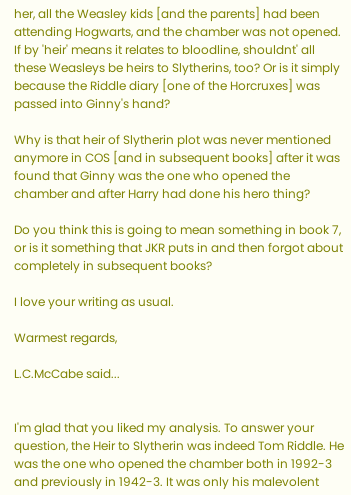her, all the Weasley kids [and the parents] had been attending Hogwarts, and the chamber was not opened. If by 'heir' means it relates to bloodline, shouldnt' all these Weasleys be heirs to Slytherins, too? Or is it simply because the Riddle diary [one of the Horcruxes] was passed into Ginny's hand?

Why is that heir of Slytherin plot was never mentioned anymore in COS [and in subsequent books] after it was found that Ginny was the one who opened the chamber and after Harry had done his hero thing?

Do you think this is going to mean something in book 7, or is it something that JKR puts in and then forgot about completely in subsequent books?

I love your writing as usual.

Warmest regards,

L.C.McCabe said...


I'm glad that you liked my analysis. To answer your question, the Heir to Slytherin was indeed Tom Riddle. He was the one who opened the chamber both in 1992-3 and previously in 1942-3. It was only his malevolent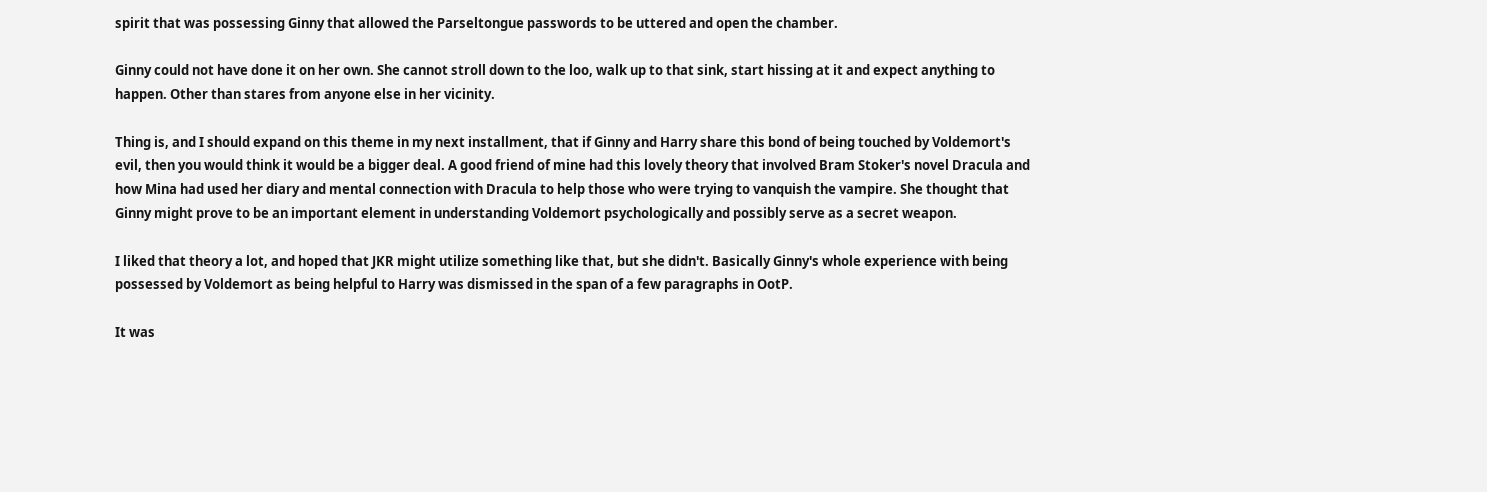spirit that was possessing Ginny that allowed the Parseltongue passwords to be uttered and open the chamber.

Ginny could not have done it on her own. She cannot stroll down to the loo, walk up to that sink, start hissing at it and expect anything to happen. Other than stares from anyone else in her vicinity.

Thing is, and I should expand on this theme in my next installment, that if Ginny and Harry share this bond of being touched by Voldemort's evil, then you would think it would be a bigger deal. A good friend of mine had this lovely theory that involved Bram Stoker's novel Dracula and how Mina had used her diary and mental connection with Dracula to help those who were trying to vanquish the vampire. She thought that Ginny might prove to be an important element in understanding Voldemort psychologically and possibly serve as a secret weapon.

I liked that theory a lot, and hoped that JKR might utilize something like that, but she didn't. Basically Ginny's whole experience with being possessed by Voldemort as being helpful to Harry was dismissed in the span of a few paragraphs in OotP.

It was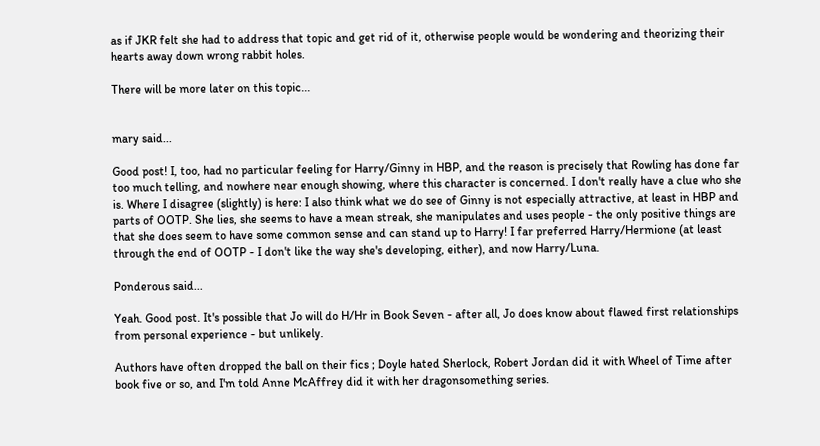as if JKR felt she had to address that topic and get rid of it, otherwise people would be wondering and theorizing their hearts away down wrong rabbit holes.

There will be more later on this topic...


mary said...

Good post! I, too, had no particular feeling for Harry/Ginny in HBP, and the reason is precisely that Rowling has done far too much telling, and nowhere near enough showing, where this character is concerned. I don't really have a clue who she is. Where I disagree (slightly) is here: I also think what we do see of Ginny is not especially attractive, at least in HBP and parts of OOTP. She lies, she seems to have a mean streak, she manipulates and uses people - the only positive things are that she does seem to have some common sense and can stand up to Harry! I far preferred Harry/Hermione (at least through the end of OOTP - I don't like the way she's developing, either), and now Harry/Luna.

Ponderous said...

Yeah. Good post. It's possible that Jo will do H/Hr in Book Seven - after all, Jo does know about flawed first relationships from personal experience - but unlikely.

Authors have often dropped the ball on their fics ; Doyle hated Sherlock, Robert Jordan did it with Wheel of Time after book five or so, and I'm told Anne McAffrey did it with her dragonsomething series.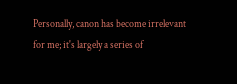Personally, canon has become irrelevant for me; it's largely a series of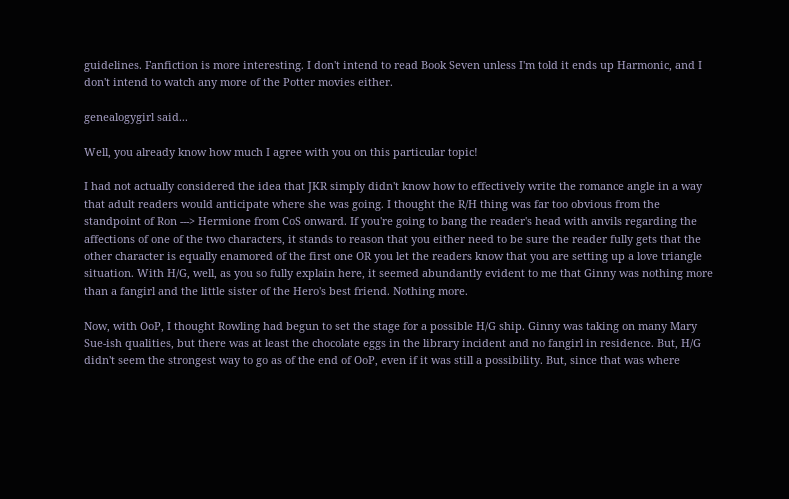guidelines. Fanfiction is more interesting. I don't intend to read Book Seven unless I'm told it ends up Harmonic, and I don't intend to watch any more of the Potter movies either.

genealogygirl said...

Well, you already know how much I agree with you on this particular topic!

I had not actually considered the idea that JKR simply didn't know how to effectively write the romance angle in a way that adult readers would anticipate where she was going. I thought the R/H thing was far too obvious from the standpoint of Ron ---> Hermione from CoS onward. If you're going to bang the reader's head with anvils regarding the affections of one of the two characters, it stands to reason that you either need to be sure the reader fully gets that the other character is equally enamored of the first one OR you let the readers know that you are setting up a love triangle situation. With H/G, well, as you so fully explain here, it seemed abundantly evident to me that Ginny was nothing more than a fangirl and the little sister of the Hero's best friend. Nothing more.

Now, with OoP, I thought Rowling had begun to set the stage for a possible H/G ship. Ginny was taking on many Mary Sue-ish qualities, but there was at least the chocolate eggs in the library incident and no fangirl in residence. But, H/G didn't seem the strongest way to go as of the end of OoP, even if it was still a possibility. But, since that was where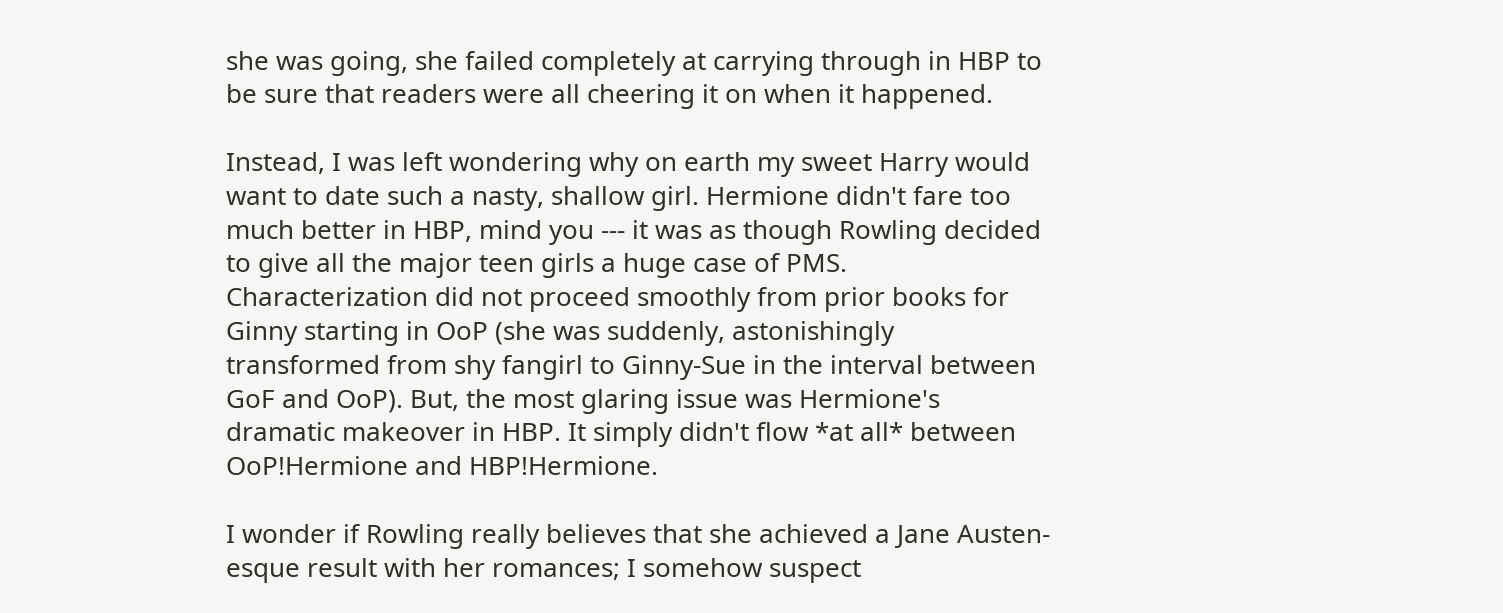she was going, she failed completely at carrying through in HBP to be sure that readers were all cheering it on when it happened.

Instead, I was left wondering why on earth my sweet Harry would want to date such a nasty, shallow girl. Hermione didn't fare too much better in HBP, mind you --- it was as though Rowling decided to give all the major teen girls a huge case of PMS. Characterization did not proceed smoothly from prior books for Ginny starting in OoP (she was suddenly, astonishingly transformed from shy fangirl to Ginny-Sue in the interval between GoF and OoP). But, the most glaring issue was Hermione's dramatic makeover in HBP. It simply didn't flow *at all* between OoP!Hermione and HBP!Hermione.

I wonder if Rowling really believes that she achieved a Jane Austen-esque result with her romances; I somehow suspect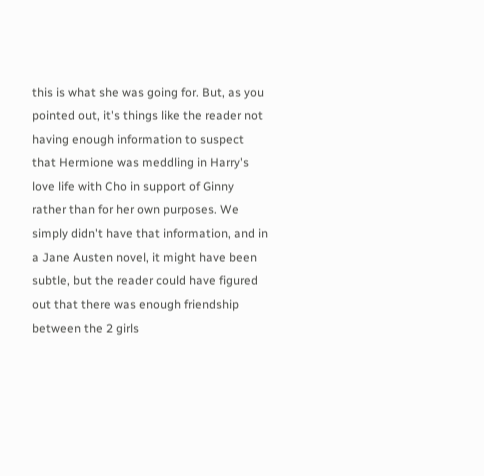this is what she was going for. But, as you pointed out, it's things like the reader not having enough information to suspect that Hermione was meddling in Harry's love life with Cho in support of Ginny rather than for her own purposes. We simply didn't have that information, and in a Jane Austen novel, it might have been subtle, but the reader could have figured out that there was enough friendship between the 2 girls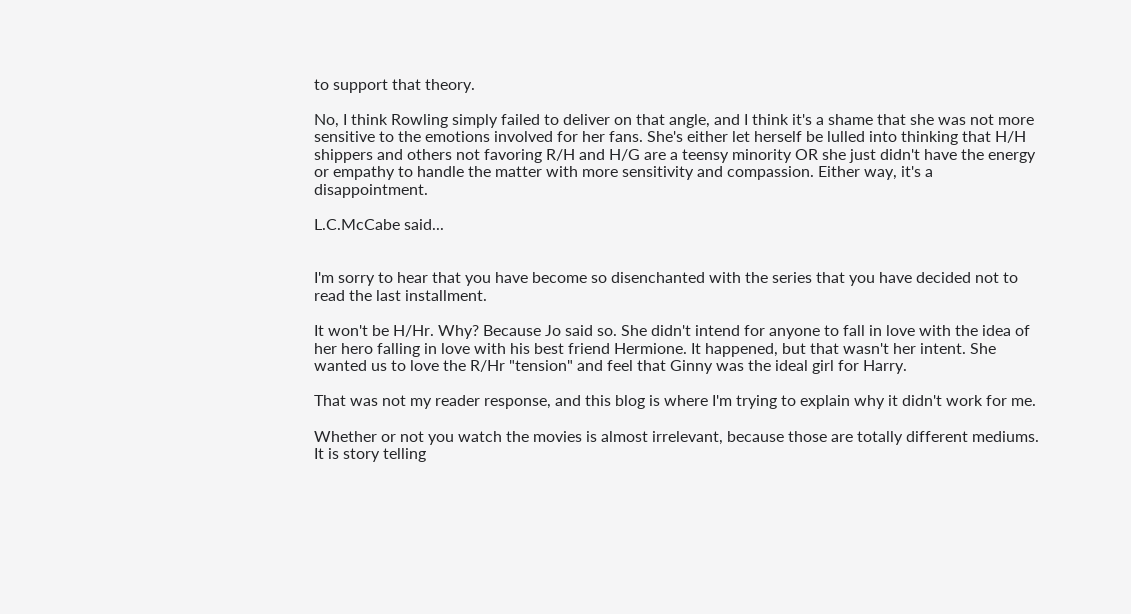to support that theory.

No, I think Rowling simply failed to deliver on that angle, and I think it's a shame that she was not more sensitive to the emotions involved for her fans. She's either let herself be lulled into thinking that H/H shippers and others not favoring R/H and H/G are a teensy minority OR she just didn't have the energy or empathy to handle the matter with more sensitivity and compassion. Either way, it's a disappointment.

L.C.McCabe said...


I'm sorry to hear that you have become so disenchanted with the series that you have decided not to read the last installment.

It won't be H/Hr. Why? Because Jo said so. She didn't intend for anyone to fall in love with the idea of her hero falling in love with his best friend Hermione. It happened, but that wasn't her intent. She wanted us to love the R/Hr "tension" and feel that Ginny was the ideal girl for Harry.

That was not my reader response, and this blog is where I'm trying to explain why it didn't work for me.

Whether or not you watch the movies is almost irrelevant, because those are totally different mediums. It is story telling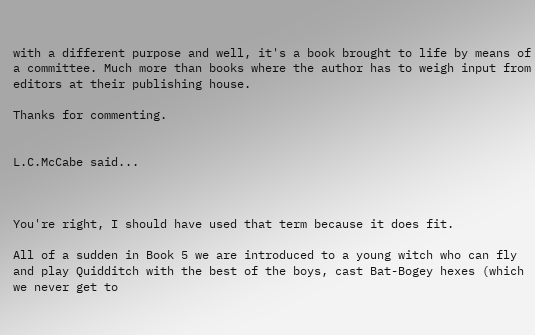with a different purpose and well, it's a book brought to life by means of a committee. Much more than books where the author has to weigh input from editors at their publishing house.

Thanks for commenting.


L.C.McCabe said...



You're right, I should have used that term because it does fit.

All of a sudden in Book 5 we are introduced to a young witch who can fly and play Quidditch with the best of the boys, cast Bat-Bogey hexes (which we never get to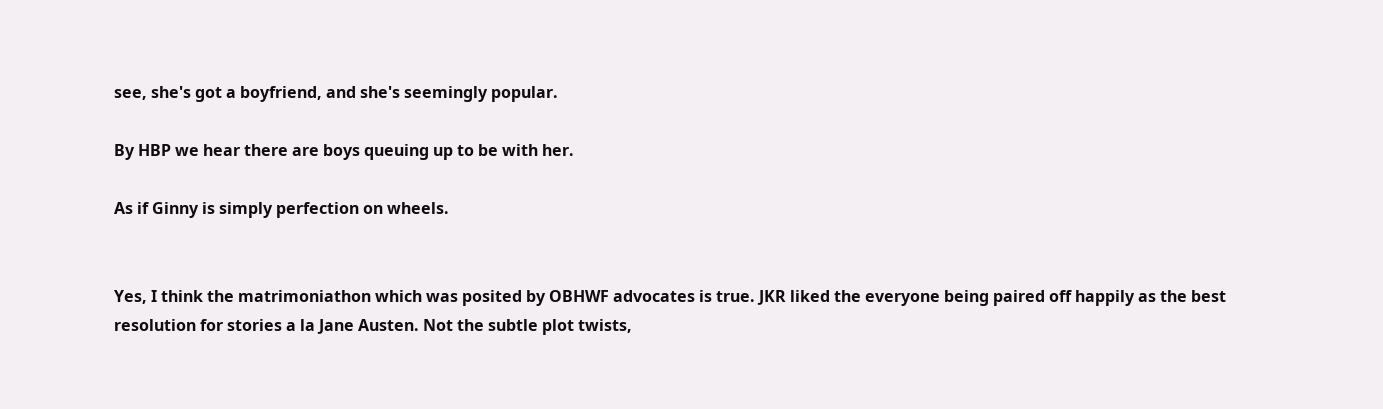see, she's got a boyfriend, and she's seemingly popular.

By HBP we hear there are boys queuing up to be with her.

As if Ginny is simply perfection on wheels.


Yes, I think the matrimoniathon which was posited by OBHWF advocates is true. JKR liked the everyone being paired off happily as the best resolution for stories a la Jane Austen. Not the subtle plot twists,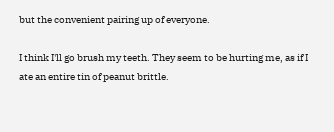but the convenient pairing up of everyone.

I think I'll go brush my teeth. They seem to be hurting me, as if I ate an entire tin of peanut brittle.